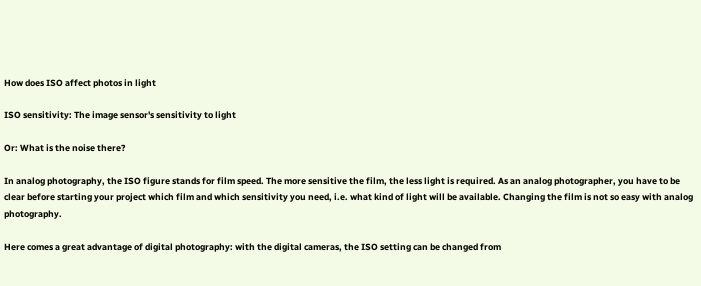How does ISO affect photos in light

ISO sensitivity: The image sensor's sensitivity to light

Or: What is the noise there?

In analog photography, the ISO figure stands for film speed. The more sensitive the film, the less light is required. As an analog photographer, you have to be clear before starting your project which film and which sensitivity you need, i.e. what kind of light will be available. Changing the film is not so easy with analog photography.

Here comes a great advantage of digital photography: with the digital cameras, the ISO setting can be changed from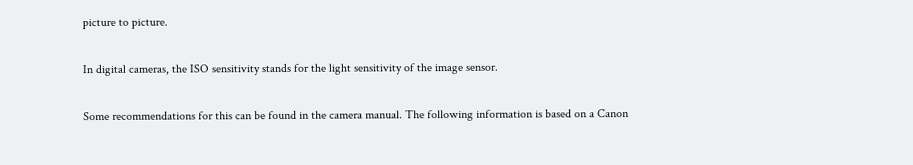picture to picture.

In digital cameras, the ISO sensitivity stands for the light sensitivity of the image sensor.

Some recommendations for this can be found in the camera manual. The following information is based on a Canon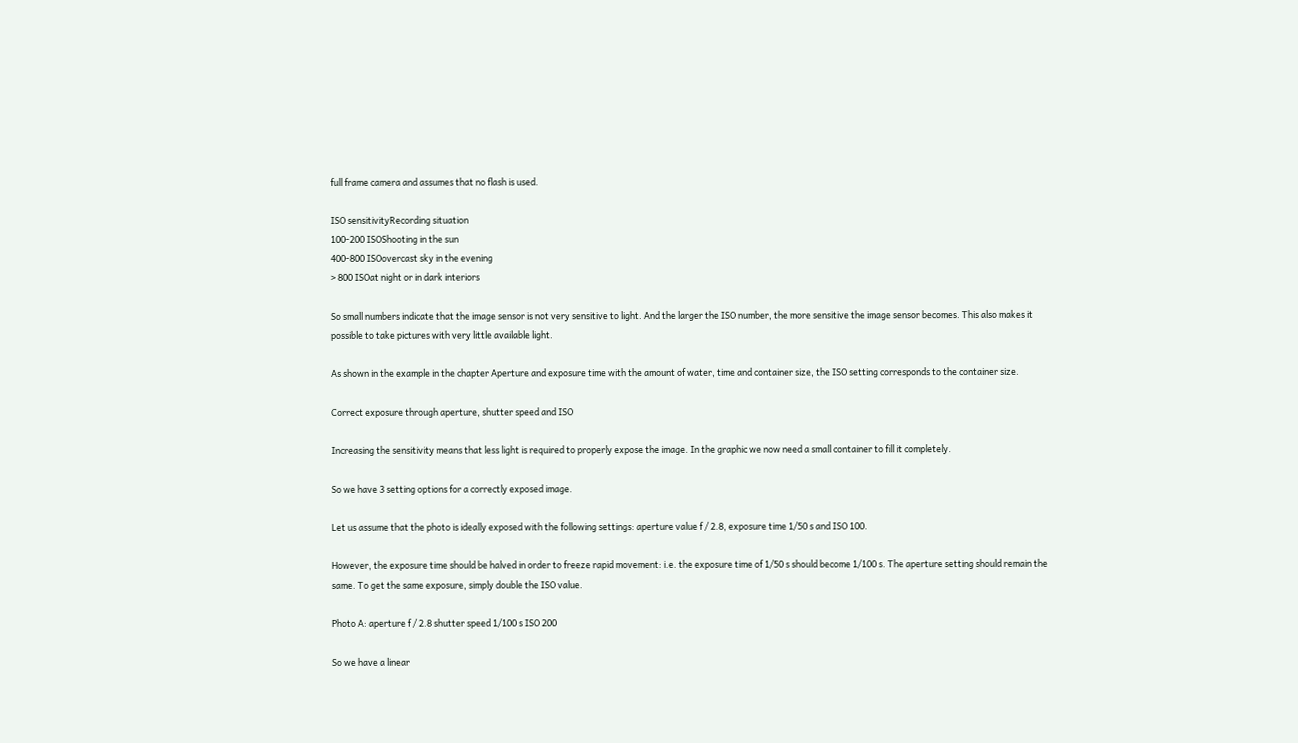full frame camera and assumes that no flash is used.

ISO sensitivityRecording situation
100-200 ISOShooting in the sun
400-800 ISOovercast sky in the evening
> 800 ISOat night or in dark interiors

So small numbers indicate that the image sensor is not very sensitive to light. And the larger the ISO number, the more sensitive the image sensor becomes. This also makes it possible to take pictures with very little available light.

As shown in the example in the chapter Aperture and exposure time with the amount of water, time and container size, the ISO setting corresponds to the container size.

Correct exposure through aperture, shutter speed and ISO

Increasing the sensitivity means that less light is required to properly expose the image. In the graphic we now need a small container to fill it completely.

So we have 3 setting options for a correctly exposed image.

Let us assume that the photo is ideally exposed with the following settings: aperture value f / 2.8, exposure time 1/50 s and ISO 100.

However, the exposure time should be halved in order to freeze rapid movement: i.e. the exposure time of 1/50 s should become 1/100 s. The aperture setting should remain the same. To get the same exposure, simply double the ISO value.

Photo A: aperture f / 2.8 shutter speed 1/100 s ISO 200

So we have a linear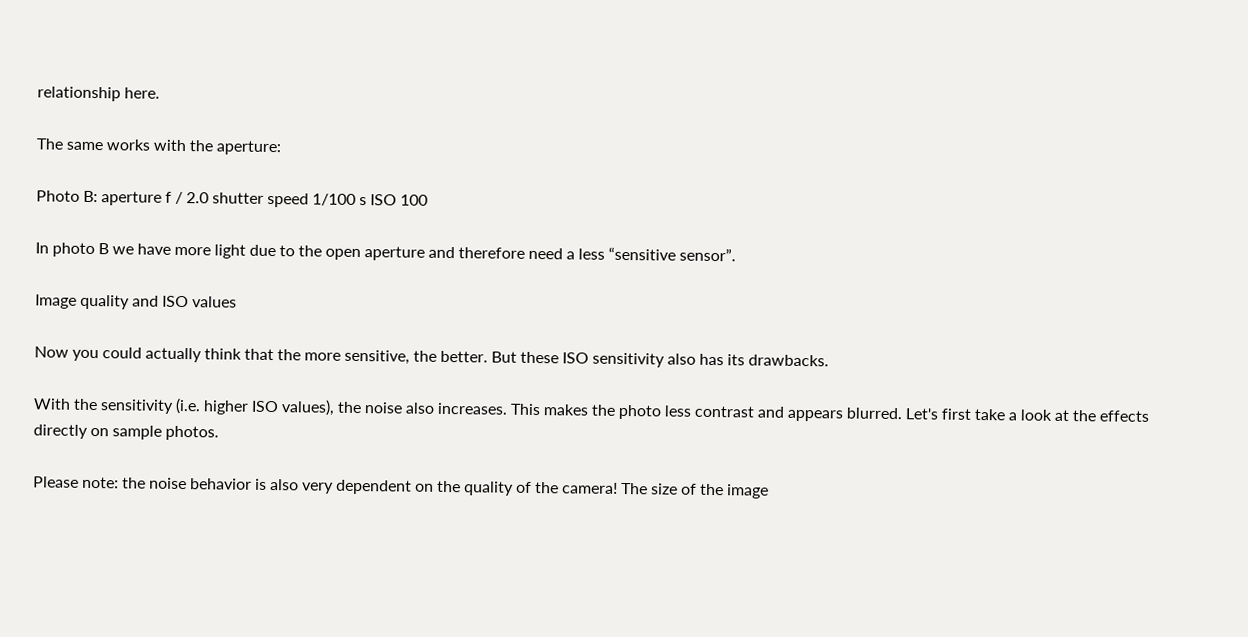relationship here.

The same works with the aperture:

Photo B: aperture f / 2.0 shutter speed 1/100 s ISO 100

In photo B we have more light due to the open aperture and therefore need a less “sensitive sensor”.

Image quality and ISO values

Now you could actually think that the more sensitive, the better. But these ISO sensitivity also has its drawbacks.

With the sensitivity (i.e. higher ISO values), the noise also increases. This makes the photo less contrast and appears blurred. Let's first take a look at the effects directly on sample photos.

Please note: the noise behavior is also very dependent on the quality of the camera! The size of the image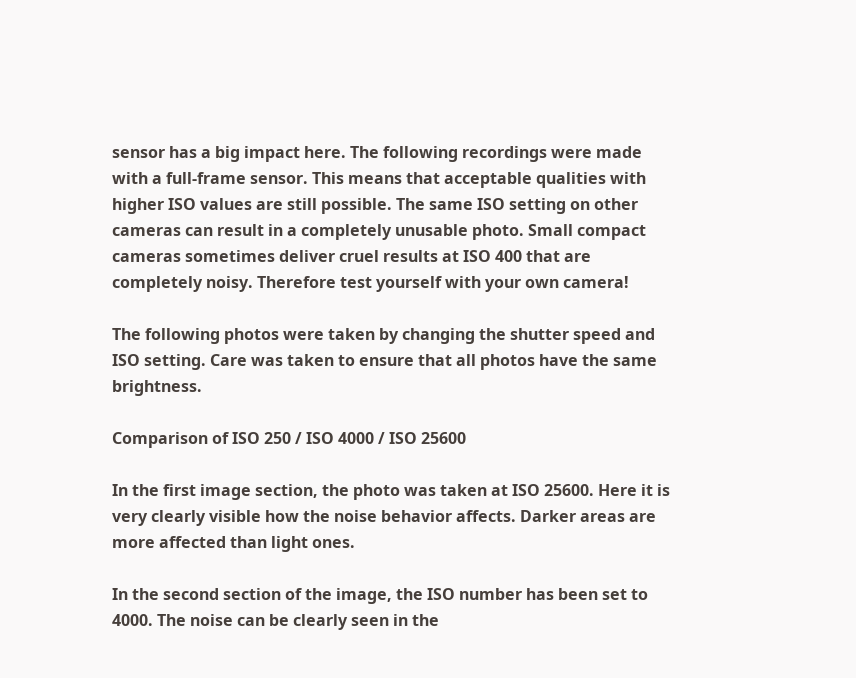sensor has a big impact here. The following recordings were made with a full-frame sensor. This means that acceptable qualities with higher ISO values are still possible. The same ISO setting on other cameras can result in a completely unusable photo. Small compact cameras sometimes deliver cruel results at ISO 400 that are completely noisy. Therefore test yourself with your own camera!

The following photos were taken by changing the shutter speed and ISO setting. Care was taken to ensure that all photos have the same brightness.

Comparison of ISO 250 / ISO 4000 / ISO 25600

In the first image section, the photo was taken at ISO 25600. Here it is very clearly visible how the noise behavior affects. Darker areas are more affected than light ones.

In the second section of the image, the ISO number has been set to 4000. The noise can be clearly seen in the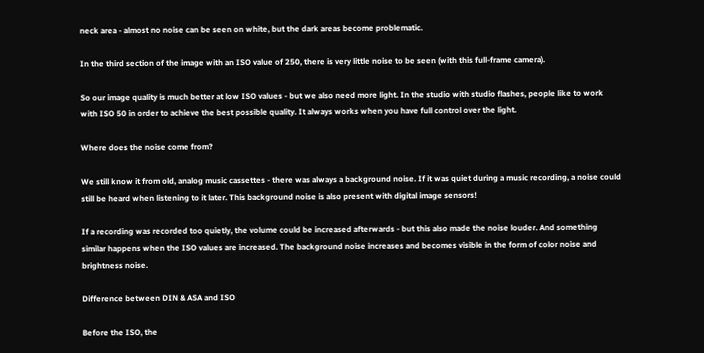neck area - almost no noise can be seen on white, but the dark areas become problematic.

In the third section of the image with an ISO value of 250, there is very little noise to be seen (with this full-frame camera).

So our image quality is much better at low ISO values - but we also need more light. In the studio with studio flashes, people like to work with ISO 50 in order to achieve the best possible quality. It always works when you have full control over the light.

Where does the noise come from?

We still know it from old, analog music cassettes - there was always a background noise. If it was quiet during a music recording, a noise could still be heard when listening to it later. This background noise is also present with digital image sensors!

If a recording was recorded too quietly, the volume could be increased afterwards - but this also made the noise louder. And something similar happens when the ISO values are increased. The background noise increases and becomes visible in the form of color noise and brightness noise.

Difference between DIN & ASA and ISO

Before the ISO, the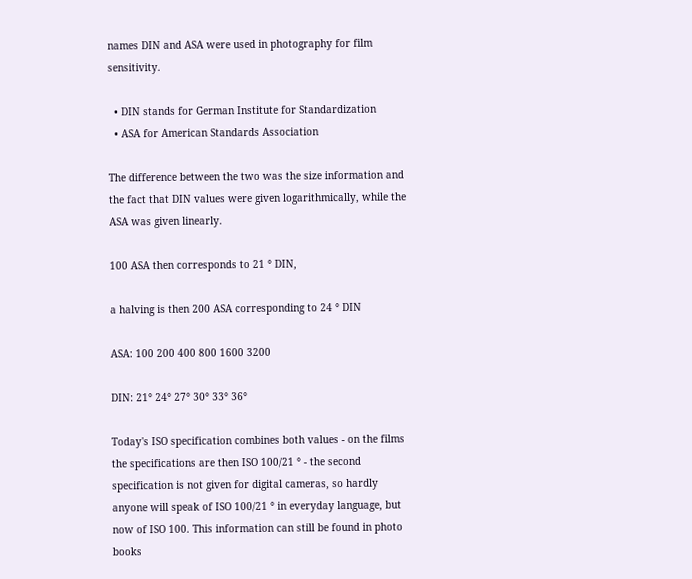names DIN and ASA were used in photography for film sensitivity.

  • DIN stands for German Institute for Standardization
  • ASA for American Standards Association

The difference between the two was the size information and the fact that DIN values were given logarithmically, while the ASA was given linearly.

100 ASA then corresponds to 21 ° DIN,

a halving is then 200 ASA corresponding to 24 ° DIN

ASA: 100 200 400 800 1600 3200

DIN: 21° 24° 27° 30° 33° 36°

Today's ISO specification combines both values - on the films the specifications are then ISO 100/21 ° - the second specification is not given for digital cameras, so hardly anyone will speak of ISO 100/21 ° in everyday language, but now of ISO 100. This information can still be found in photo books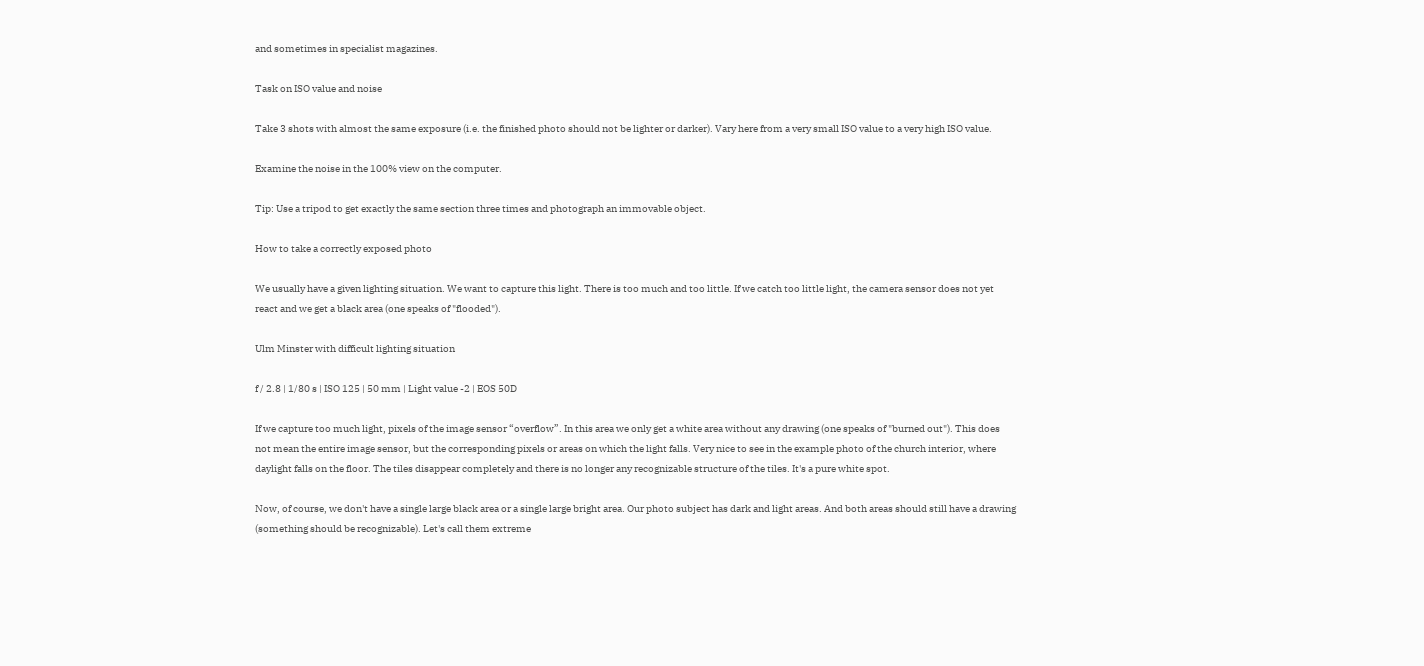and sometimes in specialist magazines.

Task on ISO value and noise

Take 3 shots with almost the same exposure (i.e. the finished photo should not be lighter or darker). Vary here from a very small ISO value to a very high ISO value.

Examine the noise in the 100% view on the computer.

Tip: Use a tripod to get exactly the same section three times and photograph an immovable object.

How to take a correctly exposed photo

We usually have a given lighting situation. We want to capture this light. There is too much and too little. If we catch too little light, the camera sensor does not yet react and we get a black area (one speaks of "flooded").

Ulm Minster with difficult lighting situation

f / 2.8 | 1/80 s | ISO 125 | 50 mm | Light value -2 | EOS 50D

If we capture too much light, pixels of the image sensor “overflow”. In this area we only get a white area without any drawing (one speaks of "burned out"). This does not mean the entire image sensor, but the corresponding pixels or areas on which the light falls. Very nice to see in the example photo of the church interior, where daylight falls on the floor. The tiles disappear completely and there is no longer any recognizable structure of the tiles. It's a pure white spot.

Now, of course, we don't have a single large black area or a single large bright area. Our photo subject has dark and light areas. And both areas should still have a drawing (something should be recognizable). Let's call them extreme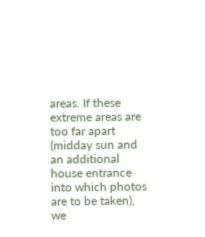areas. If these extreme areas are too far apart (midday sun and an additional house entrance into which photos are to be taken), we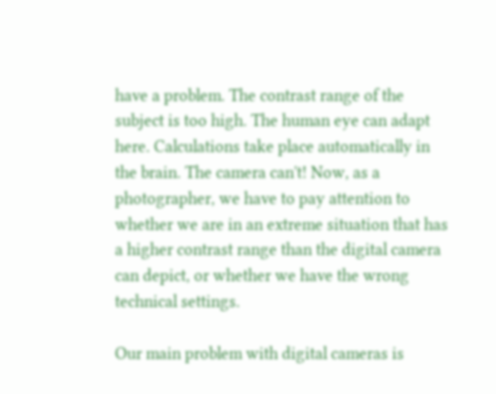have a problem. The contrast range of the subject is too high. The human eye can adapt here. Calculations take place automatically in the brain. The camera can't! Now, as a photographer, we have to pay attention to whether we are in an extreme situation that has a higher contrast range than the digital camera can depict, or whether we have the wrong technical settings.

Our main problem with digital cameras is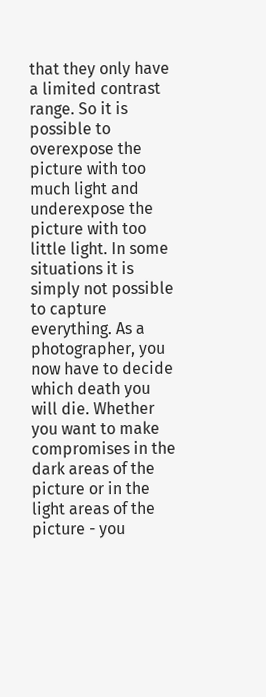that they only have a limited contrast range. So it is possible to overexpose the picture with too much light and underexpose the picture with too little light. In some situations it is simply not possible to capture everything. As a photographer, you now have to decide which death you will die. Whether you want to make compromises in the dark areas of the picture or in the light areas of the picture - you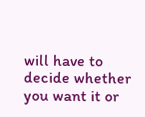will have to decide whether you want it or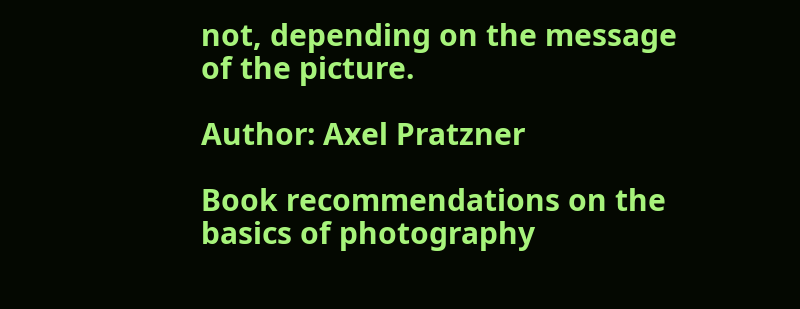not, depending on the message of the picture.

Author: Axel Pratzner

Book recommendations on the basics of photography